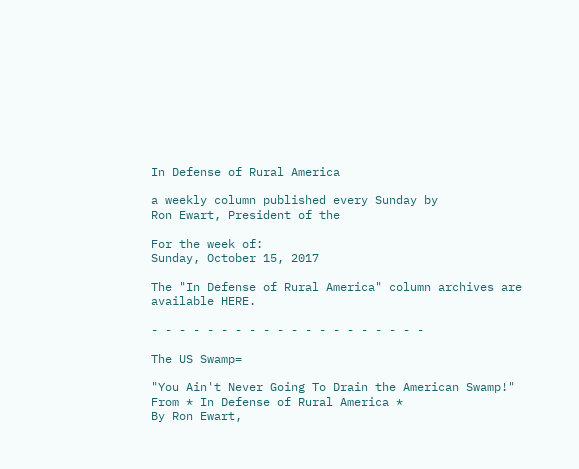In Defense of Rural America

a weekly column published every Sunday by
Ron Ewart, President of the

For the week of:
Sunday, October 15, 2017

The "In Defense of Rural America" column archives are available HERE.

- - - - - - - - - - - - - - - - - - - -

The US Swamp=

"You Ain't Never Going To Drain the American Swamp!"
From * In Defense of Rural America *
By Ron Ewart,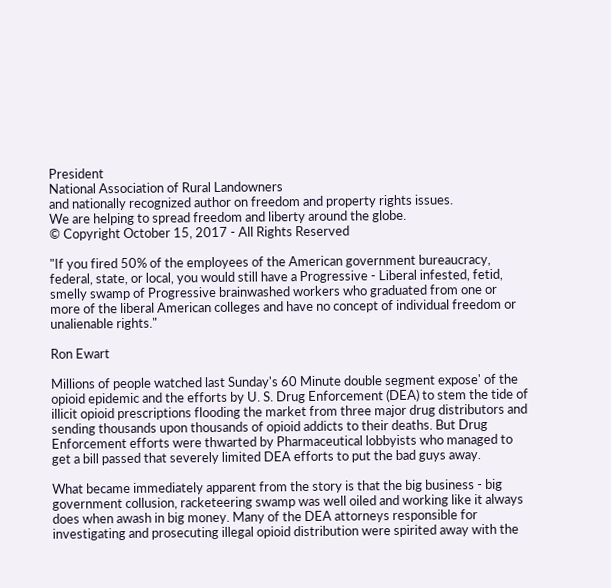President
National Association of Rural Landowners
and nationally recognized author on freedom and property rights issues.
We are helping to spread freedom and liberty around the globe.
© Copyright October 15, 2017 - All Rights Reserved

"If you fired 50% of the employees of the American government bureaucracy, federal, state, or local, you would still have a Progressive - Liberal infested, fetid, smelly swamp of Progressive brainwashed workers who graduated from one or more of the liberal American colleges and have no concept of individual freedom or unalienable rights."

Ron Ewart

Millions of people watched last Sunday's 60 Minute double segment expose' of the opioid epidemic and the efforts by U. S. Drug Enforcement (DEA) to stem the tide of illicit opioid prescriptions flooding the market from three major drug distributors and sending thousands upon thousands of opioid addicts to their deaths. But Drug Enforcement efforts were thwarted by Pharmaceutical lobbyists who managed to get a bill passed that severely limited DEA efforts to put the bad guys away.

What became immediately apparent from the story is that the big business - big government collusion, racketeering swamp was well oiled and working like it always does when awash in big money. Many of the DEA attorneys responsible for investigating and prosecuting illegal opioid distribution were spirited away with the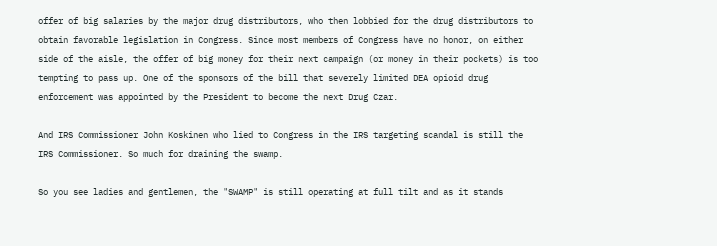offer of big salaries by the major drug distributors, who then lobbied for the drug distributors to obtain favorable legislation in Congress. Since most members of Congress have no honor, on either side of the aisle, the offer of big money for their next campaign (or money in their pockets) is too tempting to pass up. One of the sponsors of the bill that severely limited DEA opioid drug enforcement was appointed by the President to become the next Drug Czar.

And IRS Commissioner John Koskinen who lied to Congress in the IRS targeting scandal is still the IRS Commissioner. So much for draining the swamp.

So you see ladies and gentlemen, the "SWAMP" is still operating at full tilt and as it stands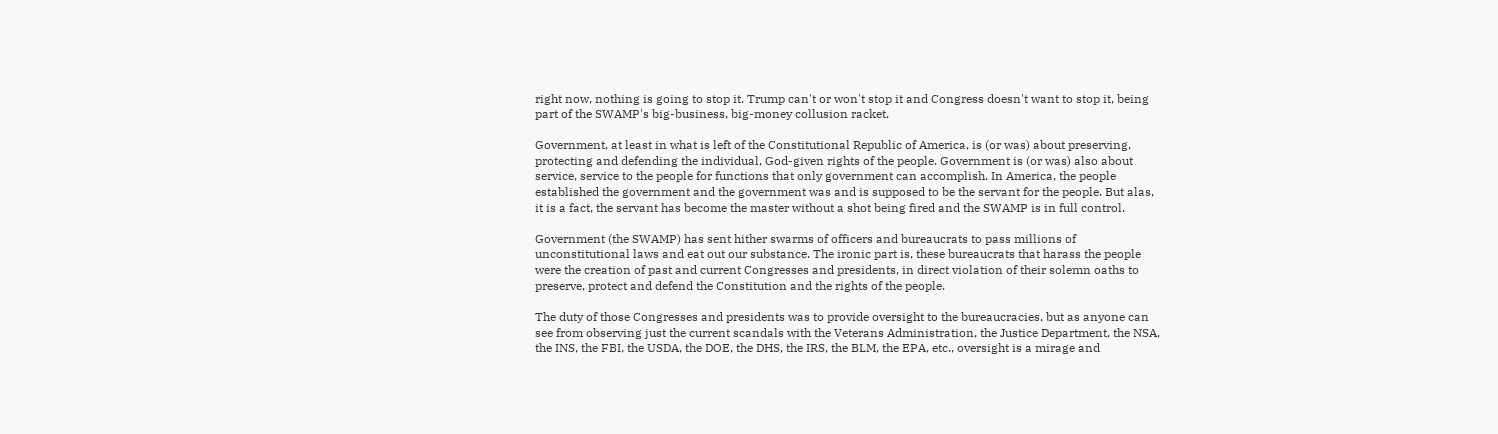right now, nothing is going to stop it. Trump can't or won't stop it and Congress doesn't want to stop it, being part of the SWAMP's big-business, big-money collusion racket.

Government, at least in what is left of the Constitutional Republic of America, is (or was) about preserving, protecting and defending the individual, God-given rights of the people. Government is (or was) also about service, service to the people for functions that only government can accomplish. In America, the people established the government and the government was and is supposed to be the servant for the people. But alas, it is a fact, the servant has become the master without a shot being fired and the SWAMP is in full control.

Government (the SWAMP) has sent hither swarms of officers and bureaucrats to pass millions of unconstitutional laws and eat out our substance. The ironic part is, these bureaucrats that harass the people were the creation of past and current Congresses and presidents, in direct violation of their solemn oaths to preserve, protect and defend the Constitution and the rights of the people.

The duty of those Congresses and presidents was to provide oversight to the bureaucracies, but as anyone can see from observing just the current scandals with the Veterans Administration, the Justice Department, the NSA, the INS, the FBI, the USDA, the DOE, the DHS, the IRS, the BLM, the EPA, etc., oversight is a mirage and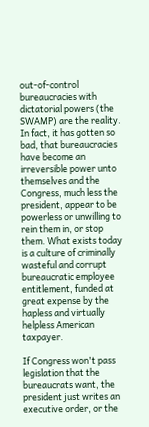out-of-control bureaucracies with dictatorial powers (the SWAMP) are the reality. In fact, it has gotten so bad, that bureaucracies have become an irreversible power unto themselves and the Congress, much less the president, appear to be powerless or unwilling to rein them in, or stop them. What exists today is a culture of criminally wasteful and corrupt bureaucratic employee entitlement, funded at great expense by the hapless and virtually helpless American taxpayer.

If Congress won't pass legislation that the bureaucrats want, the president just writes an executive order, or the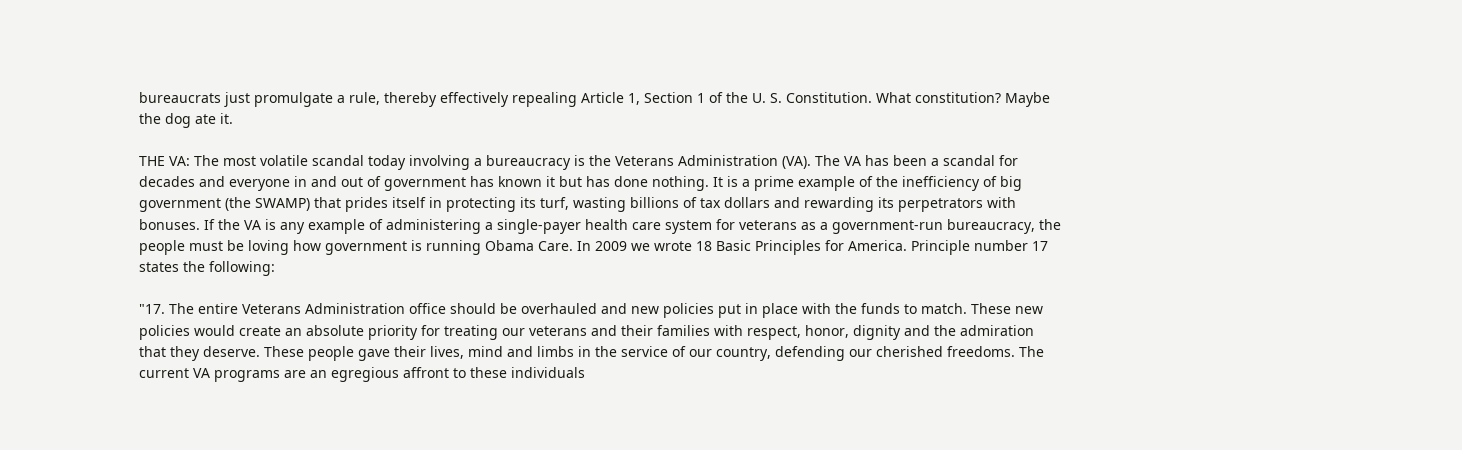bureaucrats just promulgate a rule, thereby effectively repealing Article 1, Section 1 of the U. S. Constitution. What constitution? Maybe the dog ate it.

THE VA: The most volatile scandal today involving a bureaucracy is the Veterans Administration (VA). The VA has been a scandal for decades and everyone in and out of government has known it but has done nothing. It is a prime example of the inefficiency of big government (the SWAMP) that prides itself in protecting its turf, wasting billions of tax dollars and rewarding its perpetrators with bonuses. If the VA is any example of administering a single-payer health care system for veterans as a government-run bureaucracy, the people must be loving how government is running Obama Care. In 2009 we wrote 18 Basic Principles for America. Principle number 17 states the following:

"17. The entire Veterans Administration office should be overhauled and new policies put in place with the funds to match. These new policies would create an absolute priority for treating our veterans and their families with respect, honor, dignity and the admiration that they deserve. These people gave their lives, mind and limbs in the service of our country, defending our cherished freedoms. The current VA programs are an egregious affront to these individuals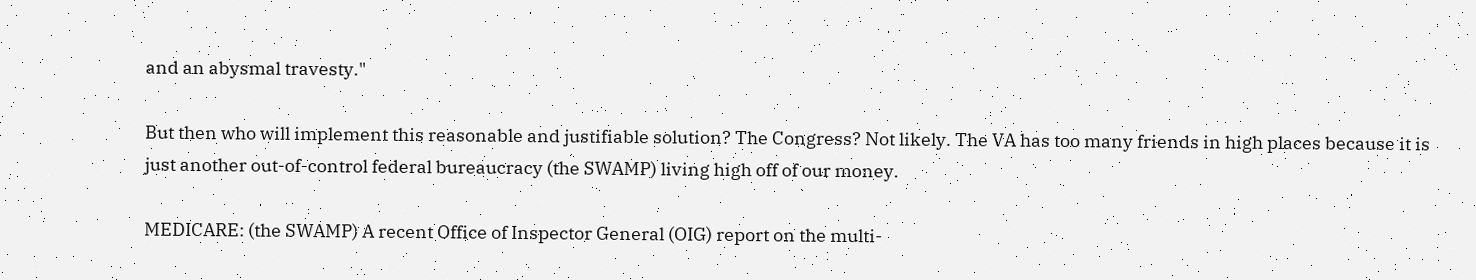and an abysmal travesty."

But then who will implement this reasonable and justifiable solution? The Congress? Not likely. The VA has too many friends in high places because it is just another out-of-control federal bureaucracy (the SWAMP) living high off of our money.

MEDICARE: (the SWAMP) A recent Office of Inspector General (OIG) report on the multi-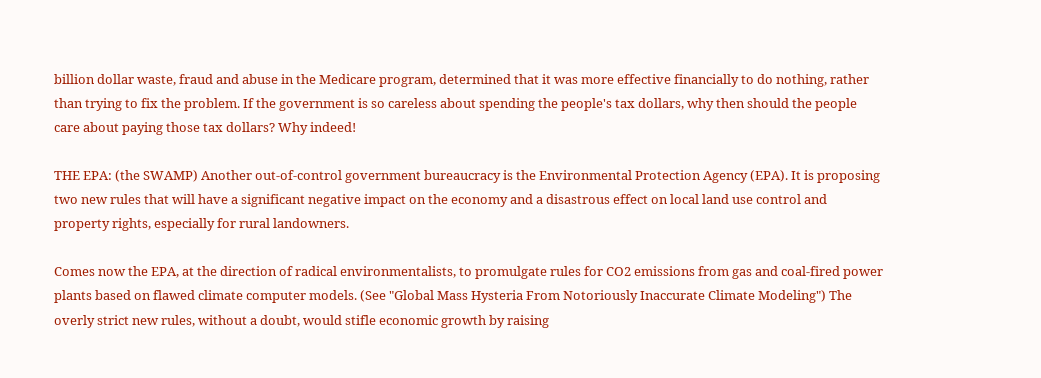billion dollar waste, fraud and abuse in the Medicare program, determined that it was more effective financially to do nothing, rather than trying to fix the problem. If the government is so careless about spending the people's tax dollars, why then should the people care about paying those tax dollars? Why indeed!

THE EPA: (the SWAMP) Another out-of-control government bureaucracy is the Environmental Protection Agency (EPA). It is proposing two new rules that will have a significant negative impact on the economy and a disastrous effect on local land use control and property rights, especially for rural landowners.

Comes now the EPA, at the direction of radical environmentalists, to promulgate rules for CO2 emissions from gas and coal-fired power plants based on flawed climate computer models. (See "Global Mass Hysteria From Notoriously Inaccurate Climate Modeling") The overly strict new rules, without a doubt, would stifle economic growth by raising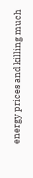energy prices and killing much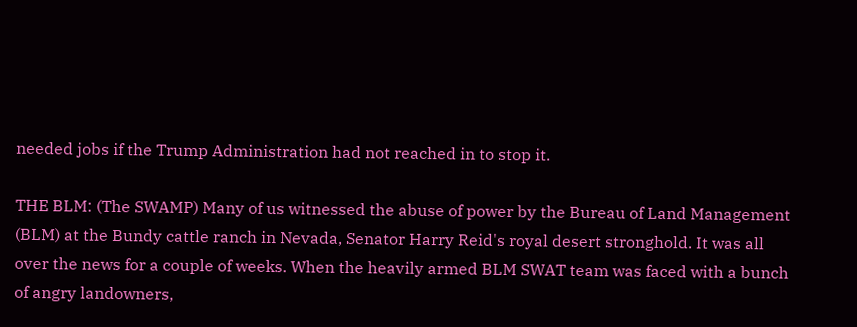needed jobs if the Trump Administration had not reached in to stop it.

THE BLM: (The SWAMP) Many of us witnessed the abuse of power by the Bureau of Land Management (BLM) at the Bundy cattle ranch in Nevada, Senator Harry Reid's royal desert stronghold. It was all over the news for a couple of weeks. When the heavily armed BLM SWAT team was faced with a bunch of angry landowners,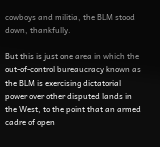cowboys and militia, the BLM stood down, thankfully.

But this is just one area in which the out-of-control bureaucracy known as the BLM is exercising dictatorial power over other disputed lands in the West, to the point that an armed cadre of open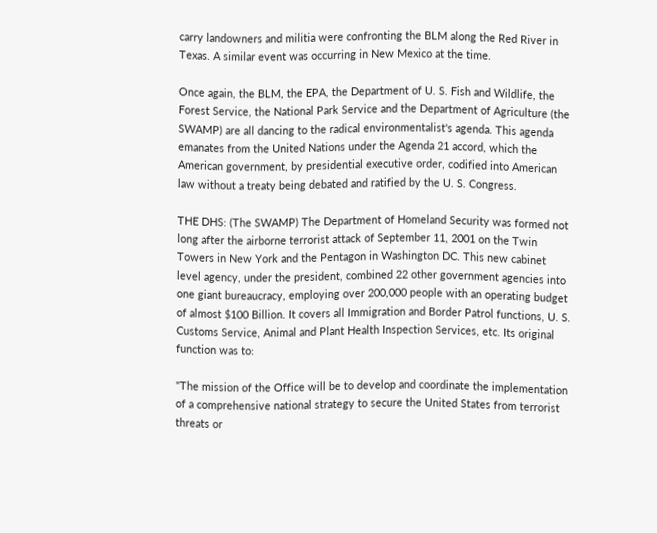carry landowners and militia were confronting the BLM along the Red River in Texas. A similar event was occurring in New Mexico at the time.

Once again, the BLM, the EPA, the Department of U. S. Fish and Wildlife, the Forest Service, the National Park Service and the Department of Agriculture (the SWAMP) are all dancing to the radical environmentalist's agenda. This agenda emanates from the United Nations under the Agenda 21 accord, which the American government, by presidential executive order, codified into American law without a treaty being debated and ratified by the U. S. Congress.

THE DHS: (The SWAMP) The Department of Homeland Security was formed not long after the airborne terrorist attack of September 11, 2001 on the Twin Towers in New York and the Pentagon in Washington DC. This new cabinet level agency, under the president, combined 22 other government agencies into one giant bureaucracy, employing over 200,000 people with an operating budget of almost $100 Billion. It covers all Immigration and Border Patrol functions, U. S. Customs Service, Animal and Plant Health Inspection Services, etc. Its original function was to:

"The mission of the Office will be to develop and coordinate the implementation of a comprehensive national strategy to secure the United States from terrorist threats or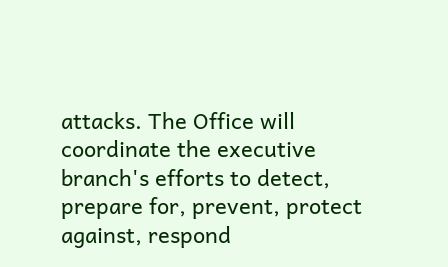attacks. The Office will coordinate the executive branch's efforts to detect, prepare for, prevent, protect against, respond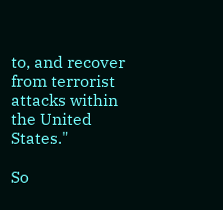to, and recover from terrorist attacks within the United States."

So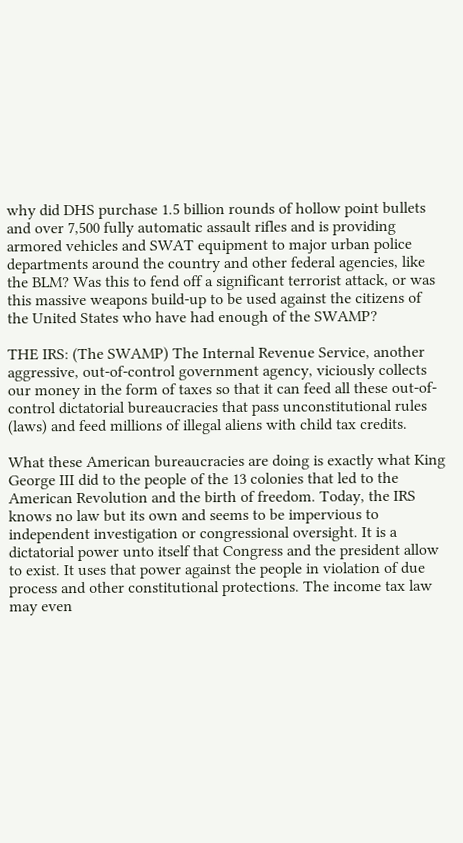why did DHS purchase 1.5 billion rounds of hollow point bullets and over 7,500 fully automatic assault rifles and is providing armored vehicles and SWAT equipment to major urban police departments around the country and other federal agencies, like the BLM? Was this to fend off a significant terrorist attack, or was this massive weapons build-up to be used against the citizens of the United States who have had enough of the SWAMP?

THE IRS: (The SWAMP) The Internal Revenue Service, another aggressive, out-of-control government agency, viciously collects our money in the form of taxes so that it can feed all these out-of-control dictatorial bureaucracies that pass unconstitutional rules (laws) and feed millions of illegal aliens with child tax credits.

What these American bureaucracies are doing is exactly what King George III did to the people of the 13 colonies that led to the American Revolution and the birth of freedom. Today, the IRS knows no law but its own and seems to be impervious to independent investigation or congressional oversight. It is a dictatorial power unto itself that Congress and the president allow to exist. It uses that power against the people in violation of due process and other constitutional protections. The income tax law may even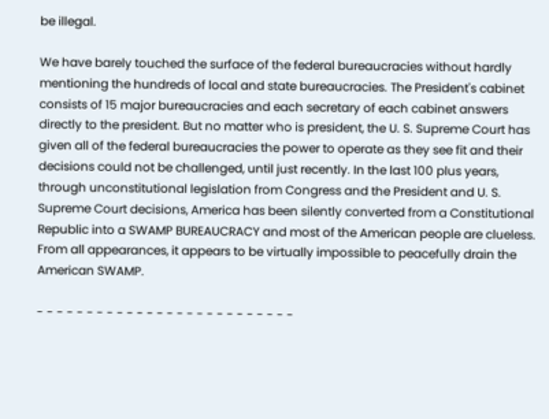be illegal.

We have barely touched the surface of the federal bureaucracies without hardly mentioning the hundreds of local and state bureaucracies. The President's cabinet consists of 15 major bureaucracies and each secretary of each cabinet answers directly to the president. But no matter who is president, the U. S. Supreme Court has given all of the federal bureaucracies the power to operate as they see fit and their decisions could not be challenged, until just recently. In the last 100 plus years, through unconstitutional legislation from Congress and the President and U. S. Supreme Court decisions, America has been silently converted from a Constitutional Republic into a SWAMP BUREAUCRACY and most of the American people are clueless. From all appearances, it appears to be virtually impossible to peacefully drain the American SWAMP.

- - - - - - - - - - - - - - - - - - - - - - - - - -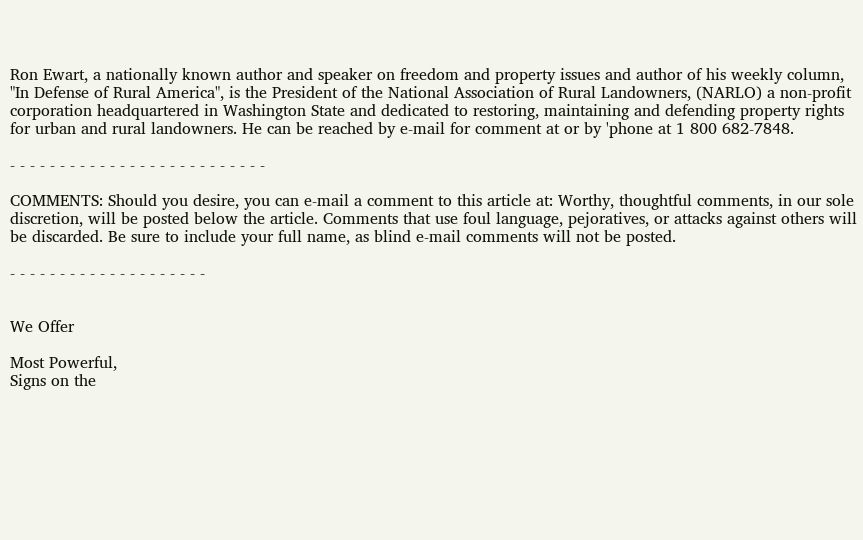Ron Ewart, a nationally known author and speaker on freedom and property issues and author of his weekly column, "In Defense of Rural America", is the President of the National Association of Rural Landowners, (NARLO) a non-profit corporation headquartered in Washington State and dedicated to restoring, maintaining and defending property rights for urban and rural landowners. He can be reached by e-mail for comment at or by 'phone at 1 800 682-7848.

- - - - - - - - - - - - - - - - - - - - - - - - - -

COMMENTS: Should you desire, you can e-mail a comment to this article at: Worthy, thoughtful comments, in our sole discretion, will be posted below the article. Comments that use foul language, pejoratives, or attacks against others will be discarded. Be sure to include your full name, as blind e-mail comments will not be posted.

- - - - - - - - - - - - - - - - - - - -


We Offer

Most Powerful,
Signs on the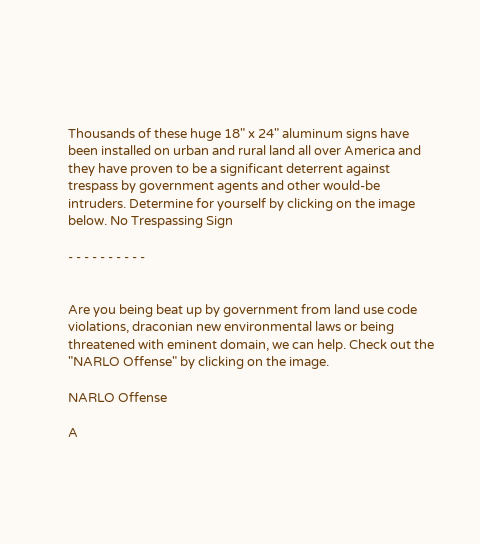Thousands of these huge 18" x 24" aluminum signs have been installed on urban and rural land all over America and they have proven to be a significant deterrent against trespass by government agents and other would-be intruders. Determine for yourself by clicking on the image below. No Trespassing Sign

- - - - - - - - - -


Are you being beat up by government from land use code violations, draconian new environmental laws or being threatened with eminent domain, we can help. Check out the "NARLO Offense" by clicking on the image.

NARLO Offense

A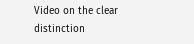Video on the clear distinction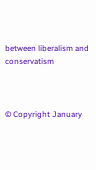between liberalism and conservatism



© Copyright January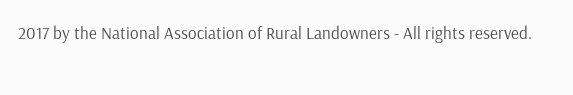2017 by the National Association of Rural Landowners - All rights reserved.